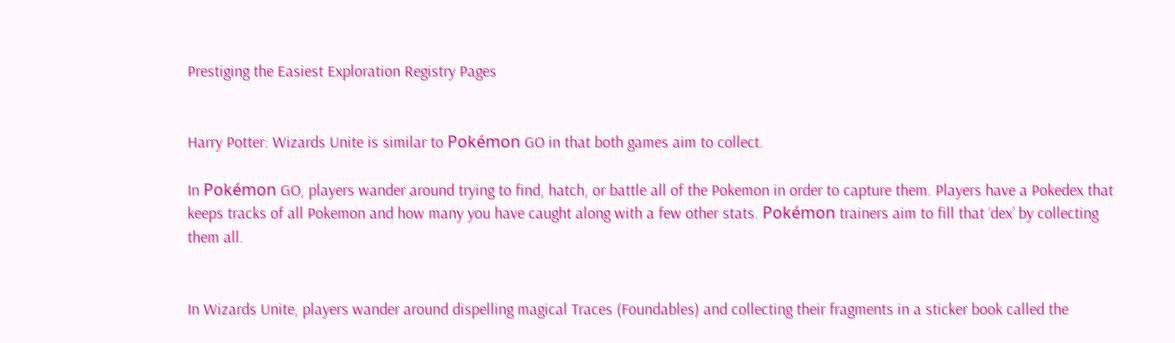Prestiging the Easiest Exploration Registry Pages


Harry Potter: Wizards Unite is similar to Pokémon GO in that both games aim to collect.

In Pokémon GO, players wander around trying to find, hatch, or battle all of the Pokemon in order to capture them. Players have a Pokedex that keeps tracks of all Pokemon and how many you have caught along with a few other stats. Pokémon trainers aim to fill that ‘dex’ by collecting them all.


In Wizards Unite, players wander around dispelling magical Traces (Foundables) and collecting their fragments in a sticker book called the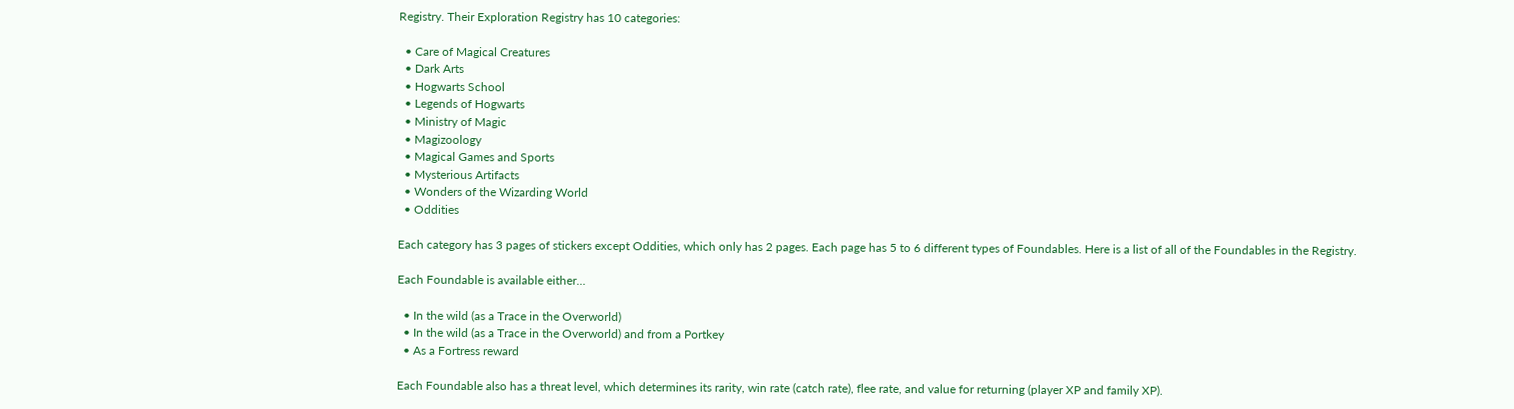Registry. Their Exploration Registry has 10 categories:

  • Care of Magical Creatures
  • Dark Arts
  • Hogwarts School
  • Legends of Hogwarts
  • Ministry of Magic
  • Magizoology
  • Magical Games and Sports
  • Mysterious Artifacts
  • Wonders of the Wizarding World
  • Oddities

Each category has 3 pages of stickers except Oddities, which only has 2 pages. Each page has 5 to 6 different types of Foundables. Here is a list of all of the Foundables in the Registry.

Each Foundable is available either…

  • In the wild (as a Trace in the Overworld)
  • In the wild (as a Trace in the Overworld) and from a Portkey
  • As a Fortress reward

Each Foundable also has a threat level, which determines its rarity, win rate (catch rate), flee rate, and value for returning (player XP and family XP).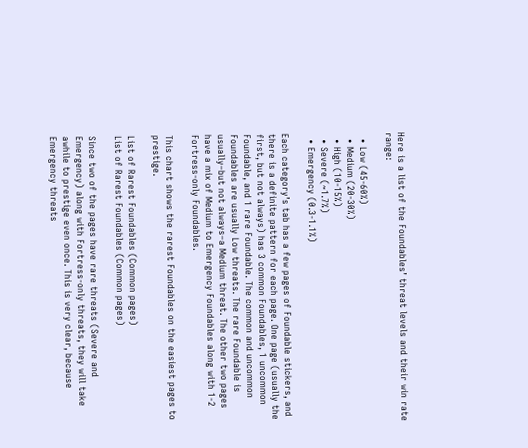Here is a list of the Foundables’ threat levels and their win rate range:

  • Low (45-60%)
  • Medium (20-30%)
  • High (10-15%)
  • Severe (~1.7%)
  • Emergency (0.3-1.1%)

Each category’s tab has a few pages of Foundable stickers, and there is a definite pattern for each page. One page (usually the first, but not always) has 3 common Foundables, 1 uncommon Foundable, and 1 rare Foundable. The common and uncommon Foundables are usually Low threats. The rare Foundable is usually–but not always–a Medium threat. The other two pages have a mix of Medium to Emergency Foundables along with 1-2 Fortress-only Foundables.

This chart shows the rarest Foundables on the easiest pages to prestige.

List of Rarest Foundables (Common pages)
List of Rarest Foundables (Common pages)

Since two of the pages have rare threats (Severe and Emergency) along with Fortress-only threats, they will take awhile to prestige even once. This is very clear, because Emergency threats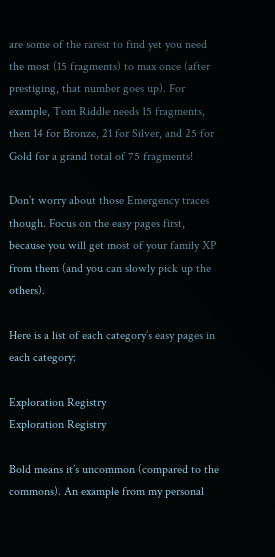are some of the rarest to find yet you need the most (15 fragments) to max once (after prestiging, that number goes up). For example, Tom Riddle needs 15 fragments, then 14 for Bronze, 21 for Silver, and 25 for Gold for a grand total of 75 fragments!

Don’t worry about those Emergency traces though. Focus on the easy pages first, because you will get most of your family XP from them (and you can slowly pick up the others).

Here is a list of each category’s easy pages in each category:

Exploration Registry
Exploration Registry

Bold means it’s uncommon (compared to the commons). An example from my personal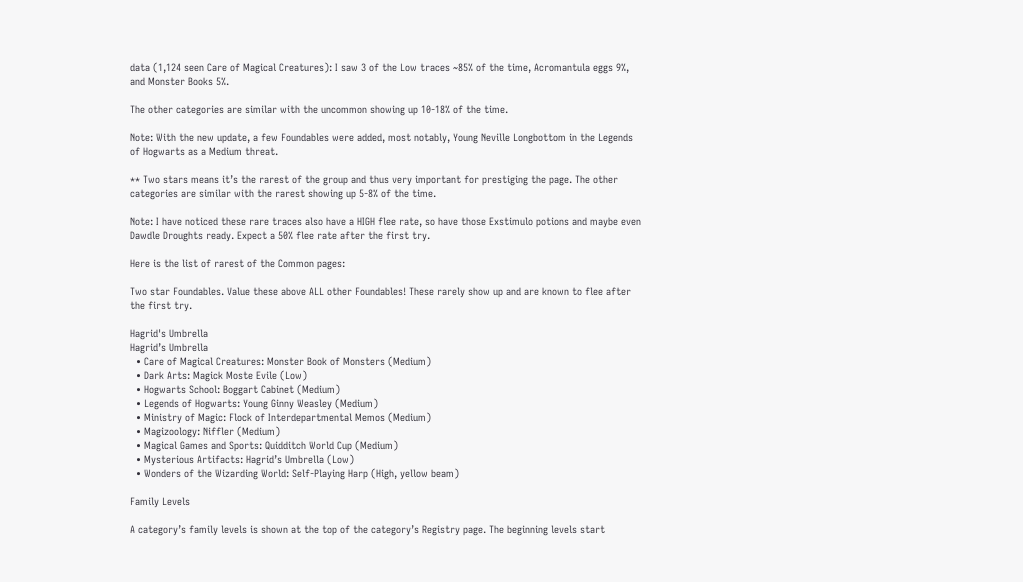data (1,124 seen Care of Magical Creatures): I saw 3 of the Low traces ~85% of the time, Acromantula eggs 9%, and Monster Books 5%.

The other categories are similar with the uncommon showing up 10-18% of the time.

Note: With the new update, a few Foundables were added, most notably, Young Neville Longbottom in the Legends of Hogwarts as a Medium threat.

** Two stars means it’s the rarest of the group and thus very important for prestiging the page. The other categories are similar with the rarest showing up 5-8% of the time.

Note: I have noticed these rare traces also have a HIGH flee rate, so have those Exstimulo potions and maybe even Dawdle Droughts ready. Expect a 50% flee rate after the first try.

Here is the list of rarest of the Common pages:

Two star Foundables. Value these above ALL other Foundables! These rarely show up and are known to flee after the first try.

Hagrid's Umbrella
Hagrid’s Umbrella
  • Care of Magical Creatures: Monster Book of Monsters (Medium)
  • Dark Arts: Magick Moste Evile (Low)
  • Hogwarts School: Boggart Cabinet (Medium)
  • Legends of Hogwarts: Young Ginny Weasley (Medium)
  • Ministry of Magic: Flock of Interdepartmental Memos (Medium)
  • Magizoology: Niffler (Medium)
  • Magical Games and Sports: Quidditch World Cup (Medium)
  • Mysterious Artifacts: Hagrid’s Umbrella (Low)
  • Wonders of the Wizarding World: Self-Playing Harp (High, yellow beam)

Family Levels

A category’s family levels is shown at the top of the category’s Registry page. The beginning levels start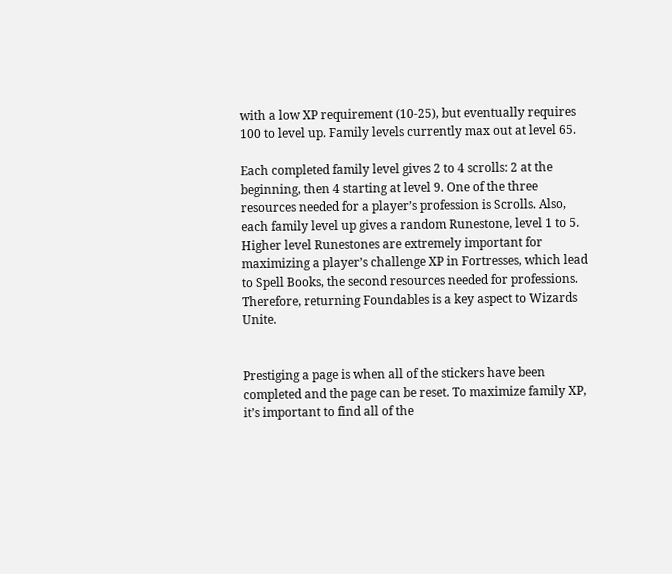with a low XP requirement (10-25), but eventually requires 100 to level up. Family levels currently max out at level 65.

Each completed family level gives 2 to 4 scrolls: 2 at the beginning, then 4 starting at level 9. One of the three resources needed for a player’s profession is Scrolls. Also, each family level up gives a random Runestone, level 1 to 5. Higher level Runestones are extremely important for maximizing a player’s challenge XP in Fortresses, which lead to Spell Books, the second resources needed for professions. Therefore, returning Foundables is a key aspect to Wizards Unite.


Prestiging a page is when all of the stickers have been completed and the page can be reset. To maximize family XP, it’s important to find all of the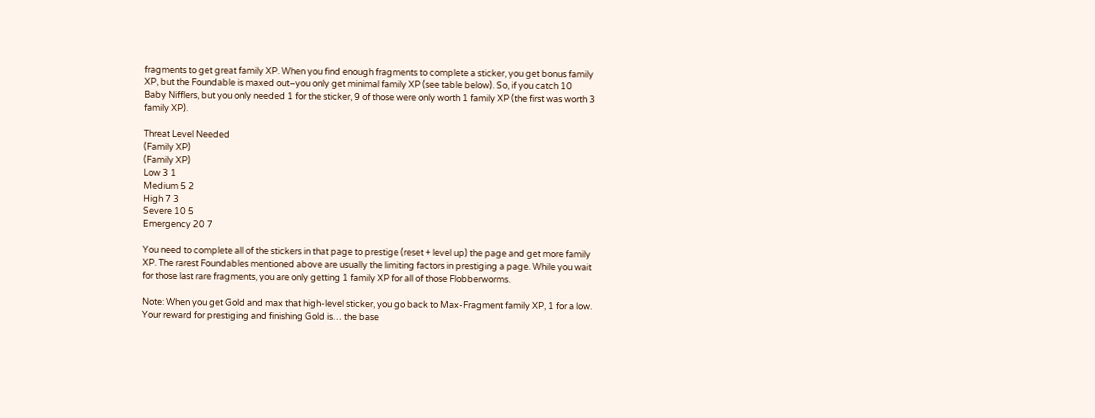fragments to get great family XP. When you find enough fragments to complete a sticker, you get bonus family XP, but the Foundable is maxed out–you only get minimal family XP (see table below). So, if you catch 10 Baby Nifflers, but you only needed 1 for the sticker, 9 of those were only worth 1 family XP (the first was worth 3 family XP).

Threat Level Needed
(Family XP)
(Family XP)
Low 3 1
Medium 5 2
High 7 3
Severe 10 5
Emergency 20 7

You need to complete all of the stickers in that page to prestige (reset + level up) the page and get more family XP. The rarest Foundables mentioned above are usually the limiting factors in prestiging a page. While you wait for those last rare fragments, you are only getting 1 family XP for all of those Flobberworms.

Note: When you get Gold and max that high-level sticker, you go back to Max-Fragment family XP, 1 for a low. Your reward for prestiging and finishing Gold is… the base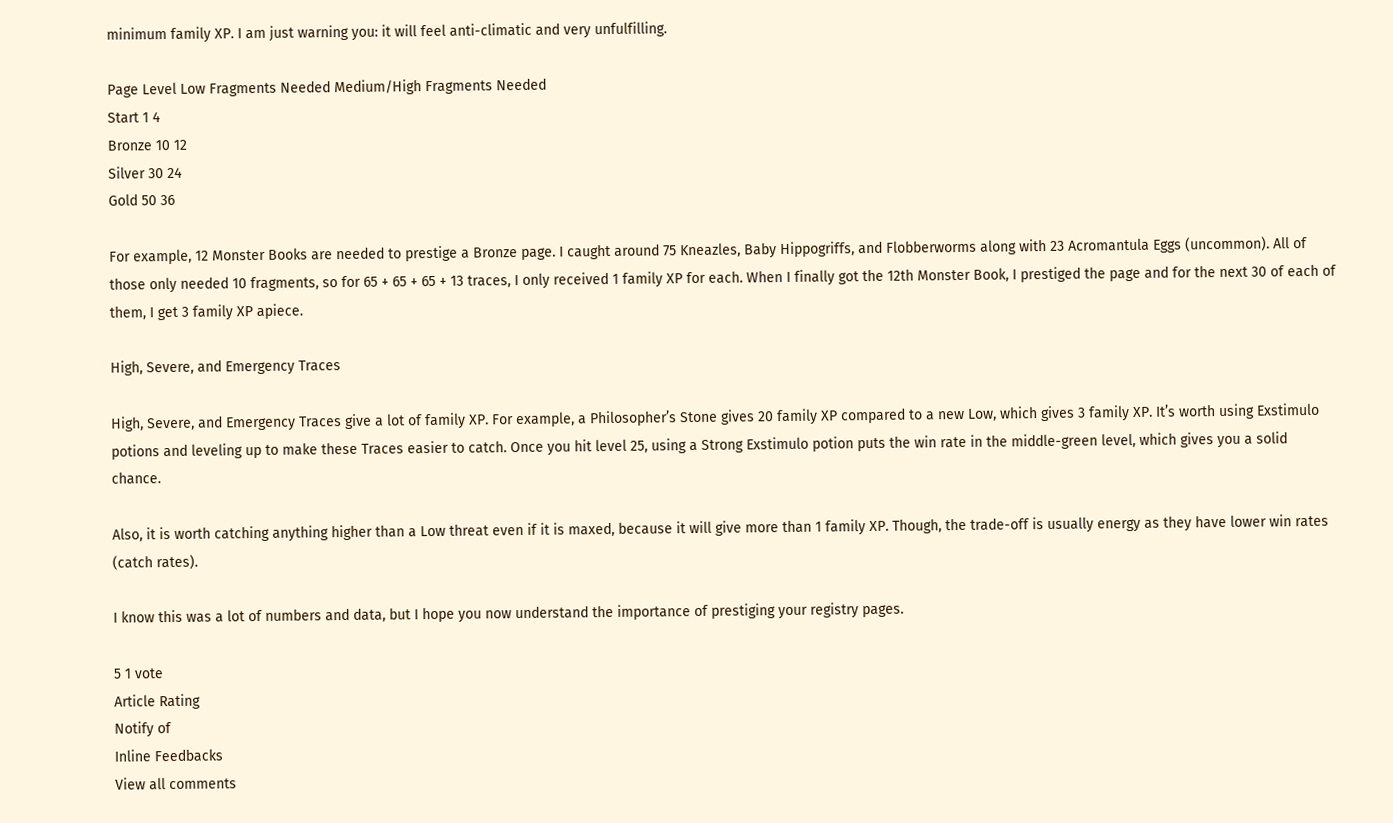minimum family XP. I am just warning you: it will feel anti-climatic and very unfulfilling.

Page Level Low Fragments Needed Medium/High Fragments Needed
Start 1 4
Bronze 10 12
Silver 30 24
Gold 50 36

For example, 12 Monster Books are needed to prestige a Bronze page. I caught around 75 Kneazles, Baby Hippogriffs, and Flobberworms along with 23 Acromantula Eggs (uncommon). All of those only needed 10 fragments, so for 65 + 65 + 65 + 13 traces, I only received 1 family XP for each. When I finally got the 12th Monster Book, I prestiged the page and for the next 30 of each of them, I get 3 family XP apiece.

High, Severe, and Emergency Traces

High, Severe, and Emergency Traces give a lot of family XP. For example, a Philosopher’s Stone gives 20 family XP compared to a new Low, which gives 3 family XP. It’s worth using Exstimulo potions and leveling up to make these Traces easier to catch. Once you hit level 25, using a Strong Exstimulo potion puts the win rate in the middle-green level, which gives you a solid chance.

Also, it is worth catching anything higher than a Low threat even if it is maxed, because it will give more than 1 family XP. Though, the trade-off is usually energy as they have lower win rates (catch rates).

I know this was a lot of numbers and data, but I hope you now understand the importance of prestiging your registry pages.

5 1 vote
Article Rating
Notify of
Inline Feedbacks
View all comments